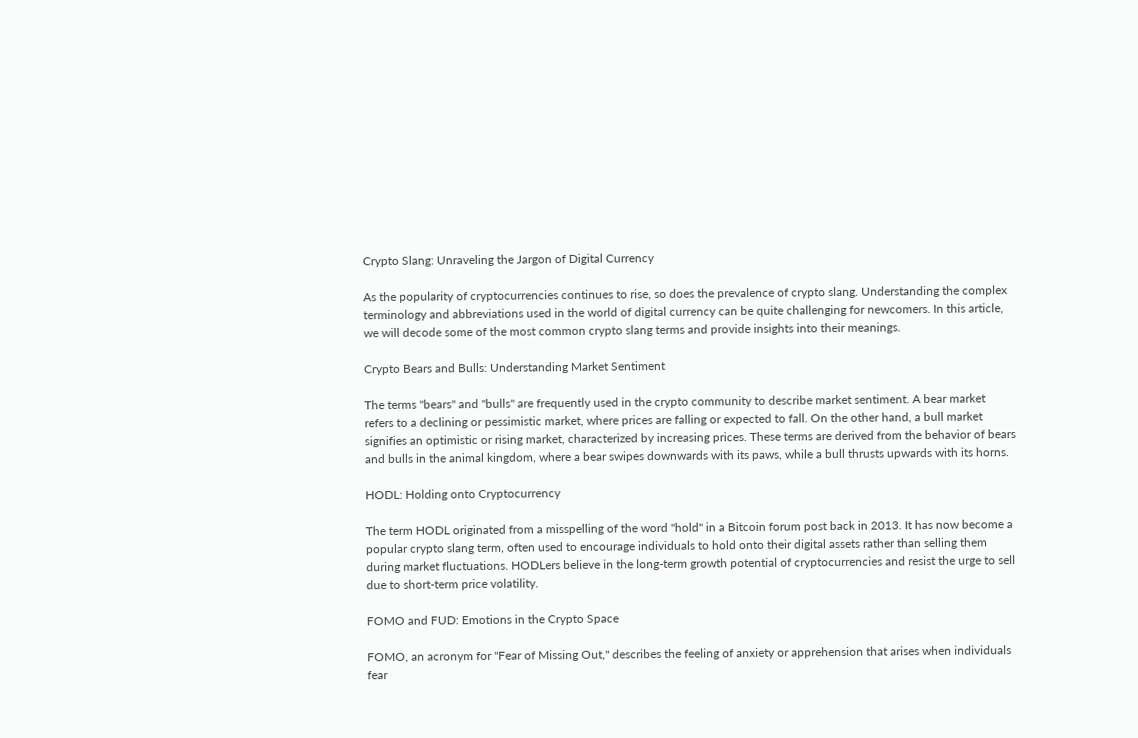Crypto Slang: Unraveling the Jargon of Digital Currency

As the popularity of cryptocurrencies continues to rise, so does the prevalence of crypto slang. Understanding the complex terminology and abbreviations used in the world of digital currency can be quite challenging for newcomers. In this article, we will decode some of the most common crypto slang terms and provide insights into their meanings.

Crypto Bears and Bulls: Understanding Market Sentiment

The terms "bears" and "bulls" are frequently used in the crypto community to describe market sentiment. A bear market refers to a declining or pessimistic market, where prices are falling or expected to fall. On the other hand, a bull market signifies an optimistic or rising market, characterized by increasing prices. These terms are derived from the behavior of bears and bulls in the animal kingdom, where a bear swipes downwards with its paws, while a bull thrusts upwards with its horns.

HODL: Holding onto Cryptocurrency

The term HODL originated from a misspelling of the word "hold" in a Bitcoin forum post back in 2013. It has now become a popular crypto slang term, often used to encourage individuals to hold onto their digital assets rather than selling them during market fluctuations. HODLers believe in the long-term growth potential of cryptocurrencies and resist the urge to sell due to short-term price volatility.

FOMO and FUD: Emotions in the Crypto Space

FOMO, an acronym for "Fear of Missing Out," describes the feeling of anxiety or apprehension that arises when individuals fear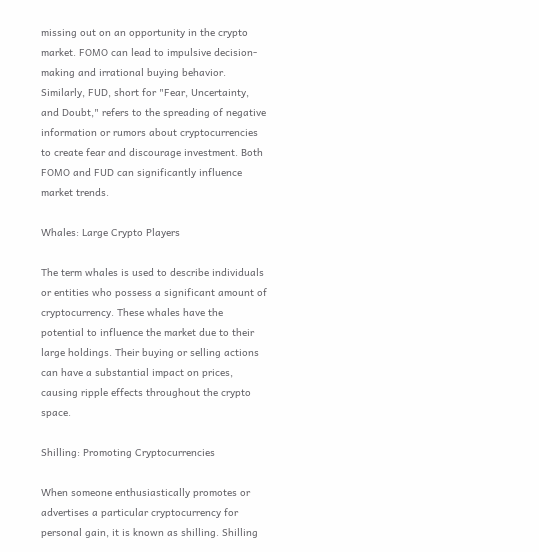missing out on an opportunity in the crypto market. FOMO can lead to impulsive decision-making and irrational buying behavior. Similarly, FUD, short for "Fear, Uncertainty, and Doubt," refers to the spreading of negative information or rumors about cryptocurrencies to create fear and discourage investment. Both FOMO and FUD can significantly influence market trends.

Whales: Large Crypto Players

The term whales is used to describe individuals or entities who possess a significant amount of cryptocurrency. These whales have the potential to influence the market due to their large holdings. Their buying or selling actions can have a substantial impact on prices, causing ripple effects throughout the crypto space.

Shilling: Promoting Cryptocurrencies

When someone enthusiastically promotes or advertises a particular cryptocurrency for personal gain, it is known as shilling. Shilling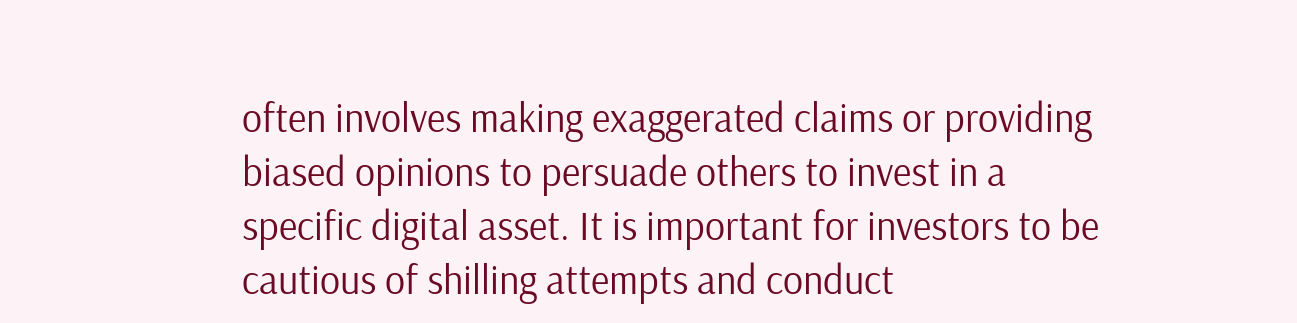often involves making exaggerated claims or providing biased opinions to persuade others to invest in a specific digital asset. It is important for investors to be cautious of shilling attempts and conduct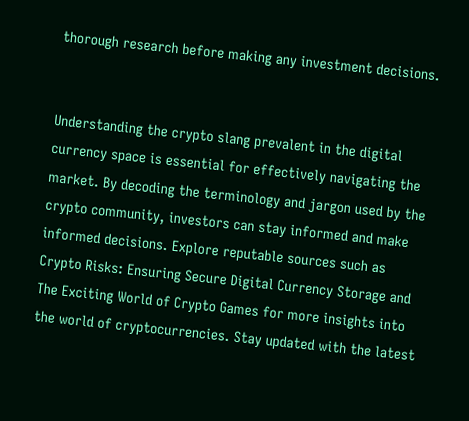thorough research before making any investment decisions.


Understanding the crypto slang prevalent in the digital currency space is essential for effectively navigating the market. By decoding the terminology and jargon used by the crypto community, investors can stay informed and make informed decisions. Explore reputable sources such as Crypto Risks: Ensuring Secure Digital Currency Storage and The Exciting World of Crypto Games for more insights into the world of cryptocurrencies. Stay updated with the latest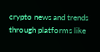crypto news and trends through platforms like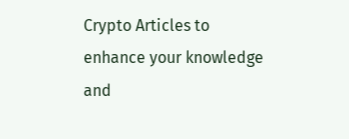Crypto Articles to enhance your knowledge and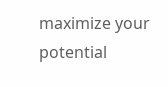maximize your potential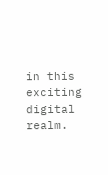in this exciting digital realm.